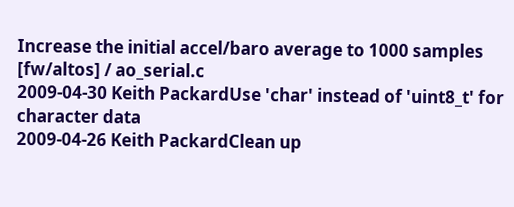Increase the initial accel/baro average to 1000 samples
[fw/altos] / ao_serial.c
2009-04-30 Keith PackardUse 'char' instead of 'uint8_t' for character data
2009-04-26 Keith PackardClean up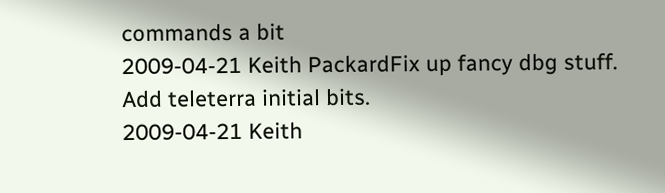commands a bit
2009-04-21 Keith PackardFix up fancy dbg stuff. Add teleterra initial bits.
2009-04-21 Keith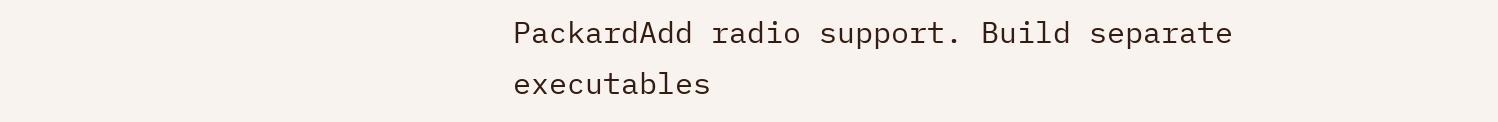PackardAdd radio support. Build separate executables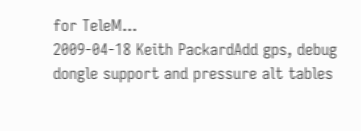for TeleM...
2009-04-18 Keith PackardAdd gps, debug dongle support and pressure alt tables